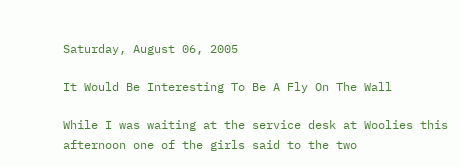Saturday, August 06, 2005

It Would Be Interesting To Be A Fly On The Wall

While I was waiting at the service desk at Woolies this afternoon one of the girls said to the two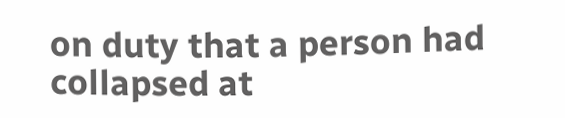on duty that a person had collapsed at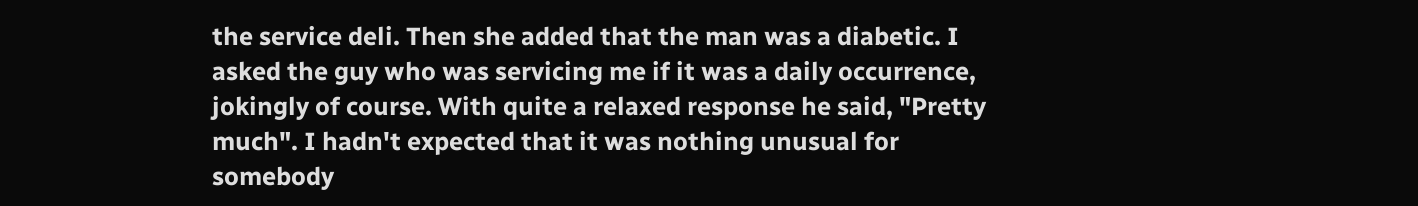the service deli. Then she added that the man was a diabetic. I asked the guy who was servicing me if it was a daily occurrence, jokingly of course. With quite a relaxed response he said, "Pretty much". I hadn't expected that it was nothing unusual for somebody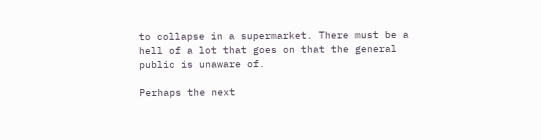to collapse in a supermarket. There must be a hell of a lot that goes on that the general public is unaware of.

Perhaps the next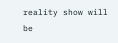reality show will be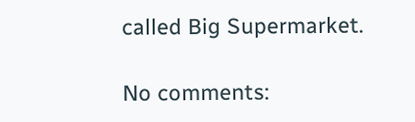called Big Supermarket.

No comments: